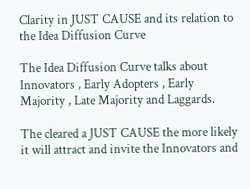Clarity in JUST CAUSE and its relation to the Idea Diffusion Curve

The Idea Diffusion Curve talks about Innovators , Early Adopters , Early Majority , Late Majority and Laggards.

The cleared a JUST CAUSE the more likely it will attract and invite the Innovators and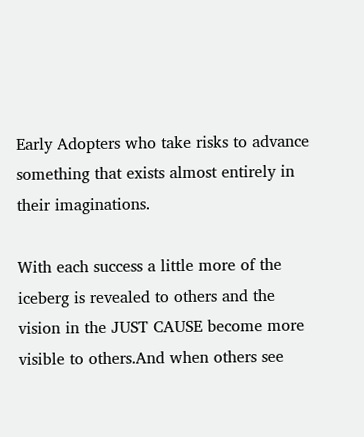Early Adopters who take risks to advance something that exists almost entirely in their imaginations.

With each success a little more of the iceberg is revealed to others and the vision in the JUST CAUSE become more visible to others.And when others see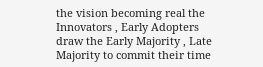the vision becoming real the Innovators , Early Adopters draw the Early Majority , Late Majority to commit their time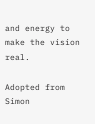and energy to make the vision real.

Adopted from Simon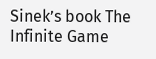Sinek’s book The Infinite Game